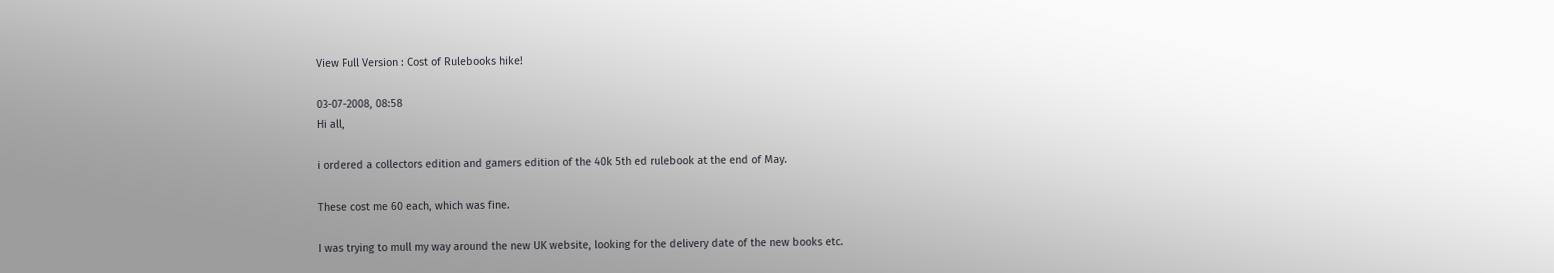View Full Version : Cost of Rulebooks hike!

03-07-2008, 08:58
Hi all,

i ordered a collectors edition and gamers edition of the 40k 5th ed rulebook at the end of May.

These cost me 60 each, which was fine.

I was trying to mull my way around the new UK website, looking for the delivery date of the new books etc.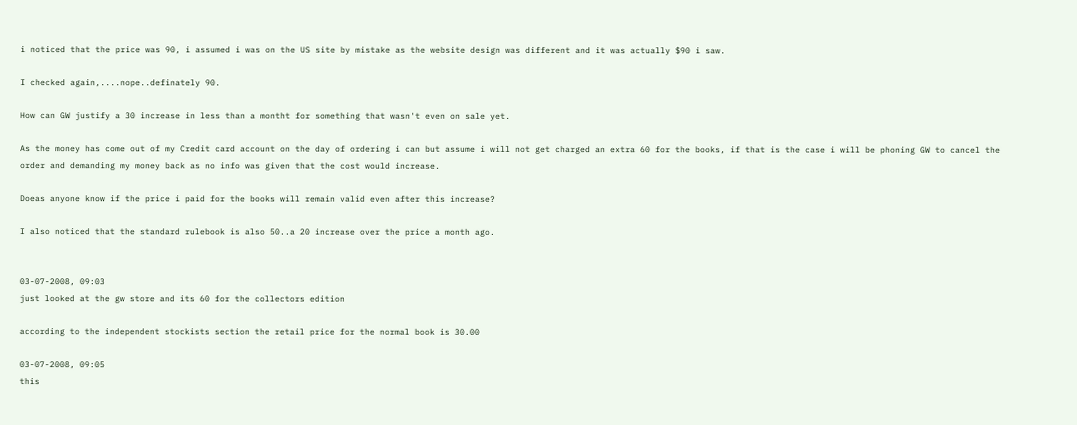i noticed that the price was 90, i assumed i was on the US site by mistake as the website design was different and it was actually $90 i saw.

I checked again,....nope..definately 90.

How can GW justify a 30 increase in less than a montht for something that wasn't even on sale yet.

As the money has come out of my Credit card account on the day of ordering i can but assume i will not get charged an extra 60 for the books, if that is the case i will be phoning GW to cancel the order and demanding my money back as no info was given that the cost would increase.

Doeas anyone know if the price i paid for the books will remain valid even after this increase?

I also noticed that the standard rulebook is also 50..a 20 increase over the price a month ago.


03-07-2008, 09:03
just looked at the gw store and its 60 for the collectors edition

according to the independent stockists section the retail price for the normal book is 30.00

03-07-2008, 09:05
this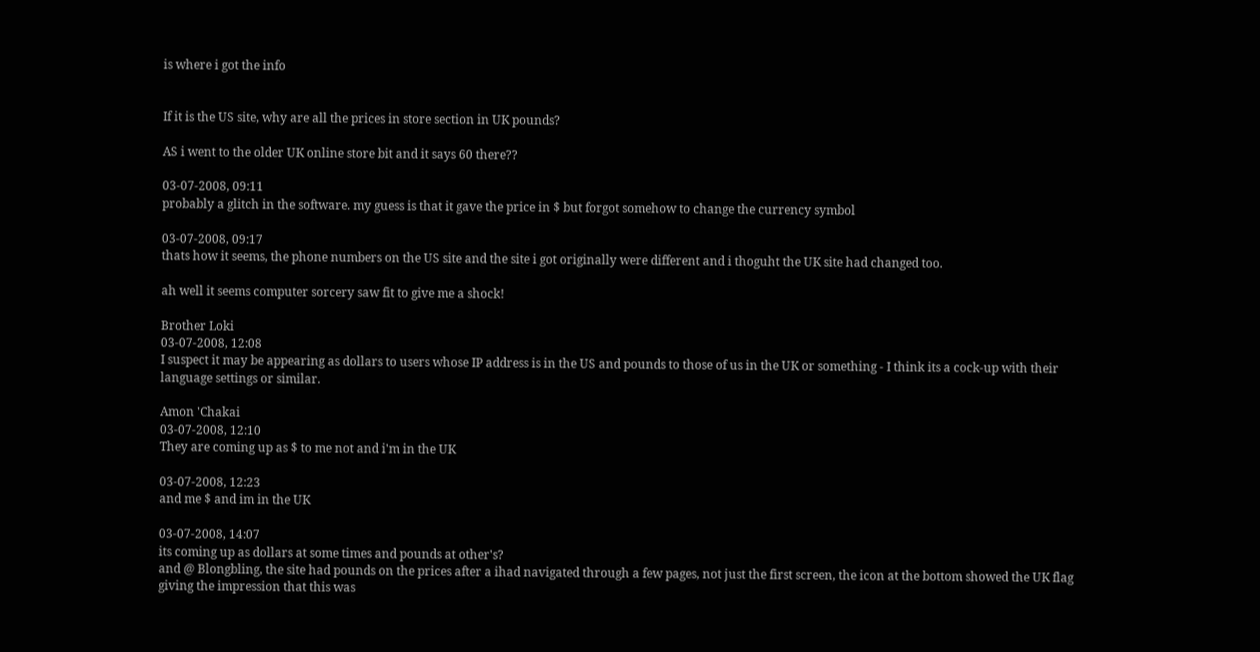is where i got the info


If it is the US site, why are all the prices in store section in UK pounds?

AS i went to the older UK online store bit and it says 60 there??

03-07-2008, 09:11
probably a glitch in the software. my guess is that it gave the price in $ but forgot somehow to change the currency symbol

03-07-2008, 09:17
thats how it seems, the phone numbers on the US site and the site i got originally were different and i thoguht the UK site had changed too.

ah well it seems computer sorcery saw fit to give me a shock!

Brother Loki
03-07-2008, 12:08
I suspect it may be appearing as dollars to users whose IP address is in the US and pounds to those of us in the UK or something - I think its a cock-up with their language settings or similar.

Amon 'Chakai
03-07-2008, 12:10
They are coming up as $ to me not and i'm in the UK

03-07-2008, 12:23
and me $ and im in the UK

03-07-2008, 14:07
its coming up as dollars at some times and pounds at other's?
and @ Blongbling, the site had pounds on the prices after a ihad navigated through a few pages, not just the first screen, the icon at the bottom showed the UK flag giving the impression that this was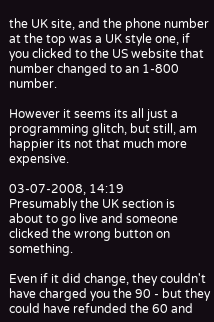the UK site, and the phone number at the top was a UK style one, if you clicked to the US website that number changed to an 1-800 number.

However it seems its all just a programming glitch, but still, am happier its not that much more expensive.

03-07-2008, 14:19
Presumably the UK section is about to go live and someone clicked the wrong button on something.

Even if it did change, they couldn't have charged you the 90 - but they could have refunded the 60 and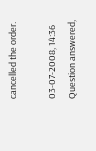cancelled the order.

03-07-2008, 14:36
Question answered,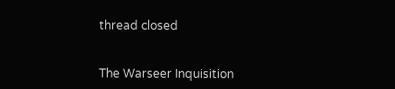thread closed


The Warseer Inquisition